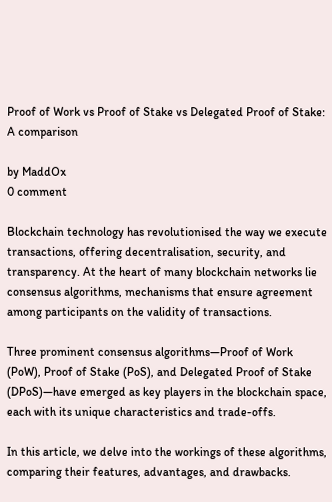Proof of Work vs Proof of Stake vs Delegated Proof of Stake: A comparison

by MaddOx
0 comment

Blockchain technology has revolutionised the way we execute transactions, offering decentralisation, security, and transparency. At the heart of many blockchain networks lie consensus algorithms, mechanisms that ensure agreement among participants on the validity of transactions.

Three prominent consensus algorithms—Proof of Work (PoW), Proof of Stake (PoS), and Delegated Proof of Stake (DPoS)—have emerged as key players in the blockchain space, each with its unique characteristics and trade-offs.

In this article, we delve into the workings of these algorithms, comparing their features, advantages, and drawbacks.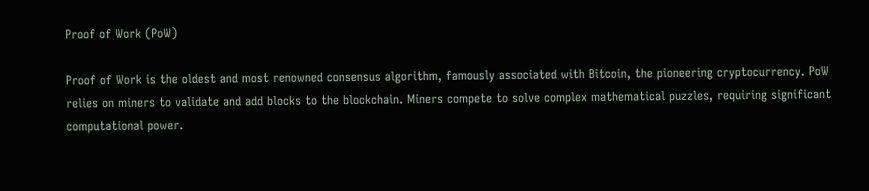Proof of Work (PoW)

Proof of Work is the oldest and most renowned consensus algorithm, famously associated with Bitcoin, the pioneering cryptocurrency. PoW relies on miners to validate and add blocks to the blockchain. Miners compete to solve complex mathematical puzzles, requiring significant computational power.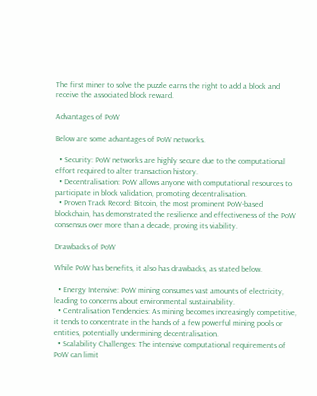The first miner to solve the puzzle earns the right to add a block and receive the associated block reward.

Advantages of PoW

Below are some advantages of PoW networks.

  • Security: PoW networks are highly secure due to the computational effort required to alter transaction history.
  • Decentralisation: PoW allows anyone with computational resources to participate in block validation, promoting decentralisation.
  • Proven Track Record: Bitcoin, the most prominent PoW-based blockchain, has demonstrated the resilience and effectiveness of the PoW consensus over more than a decade, proving its viability.

Drawbacks of PoW

While PoW has benefits, it also has drawbacks, as stated below.

  • Energy Intensive: PoW mining consumes vast amounts of electricity, leading to concerns about environmental sustainability.
  • Centralisation Tendencies: As mining becomes increasingly competitive, it tends to concentrate in the hands of a few powerful mining pools or entities, potentially undermining decentralisation.
  • Scalability Challenges: The intensive computational requirements of PoW can limit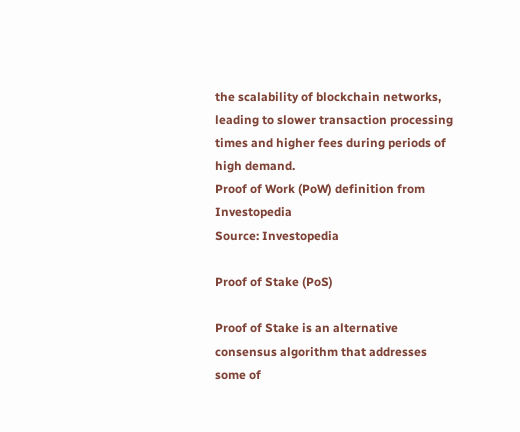the scalability of blockchain networks, leading to slower transaction processing times and higher fees during periods of high demand.
Proof of Work (PoW) definition from Investopedia
Source: Investopedia

Proof of Stake (PoS)

Proof of Stake is an alternative consensus algorithm that addresses some of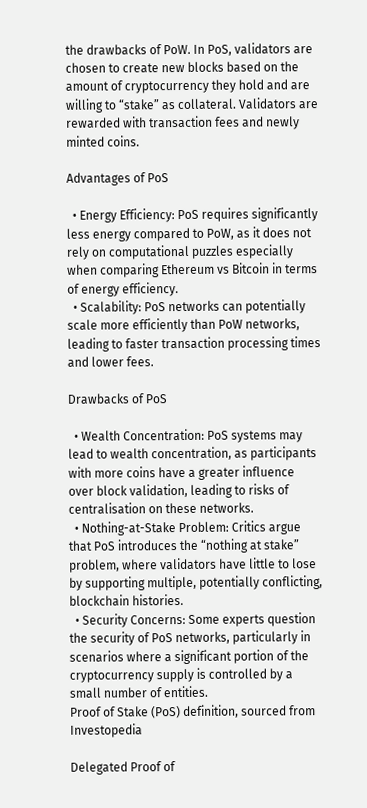the drawbacks of PoW. In PoS, validators are chosen to create new blocks based on the amount of cryptocurrency they hold and are willing to “stake” as collateral. Validators are rewarded with transaction fees and newly minted coins.

Advantages of PoS

  • Energy Efficiency: PoS requires significantly less energy compared to PoW, as it does not rely on computational puzzles especially when comparing Ethereum vs Bitcoin in terms of energy efficiency.
  • Scalability: PoS networks can potentially scale more efficiently than PoW networks, leading to faster transaction processing times and lower fees.

Drawbacks of PoS

  • Wealth Concentration: PoS systems may lead to wealth concentration, as participants with more coins have a greater influence over block validation, leading to risks of centralisation on these networks.
  • Nothing-at-Stake Problem: Critics argue that PoS introduces the “nothing at stake” problem, where validators have little to lose by supporting multiple, potentially conflicting, blockchain histories.
  • Security Concerns: Some experts question the security of PoS networks, particularly in scenarios where a significant portion of the cryptocurrency supply is controlled by a small number of entities.
Proof of Stake (PoS) definition, sourced from Investopedia

Delegated Proof of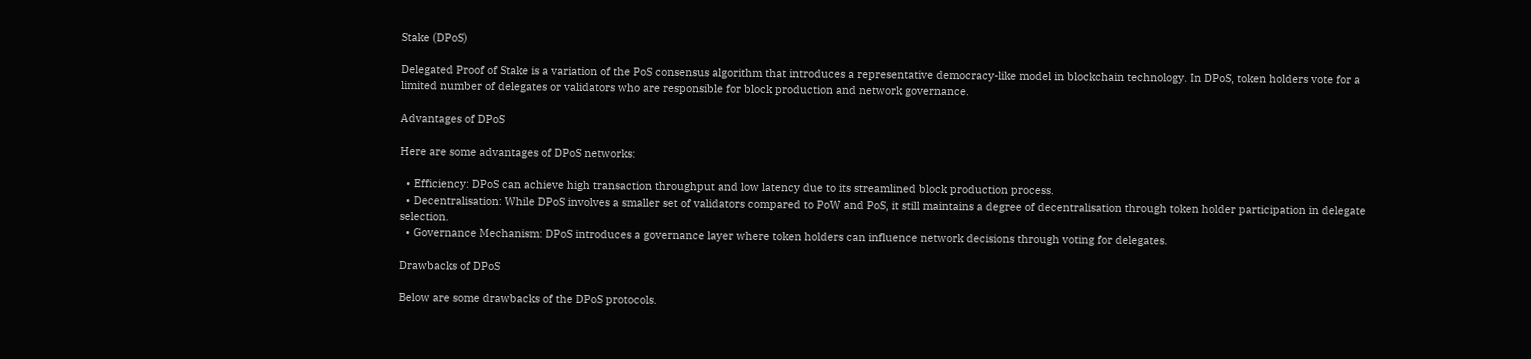Stake (DPoS)

Delegated Proof of Stake is a variation of the PoS consensus algorithm that introduces a representative democracy-like model in blockchain technology. In DPoS, token holders vote for a limited number of delegates or validators who are responsible for block production and network governance.

Advantages of DPoS

Here are some advantages of DPoS networks:

  • Efficiency: DPoS can achieve high transaction throughput and low latency due to its streamlined block production process.
  • Decentralisation: While DPoS involves a smaller set of validators compared to PoW and PoS, it still maintains a degree of decentralisation through token holder participation in delegate selection.
  • Governance Mechanism: DPoS introduces a governance layer where token holders can influence network decisions through voting for delegates.

Drawbacks of DPoS

Below are some drawbacks of the DPoS protocols.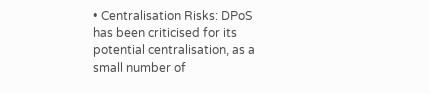• Centralisation Risks: DPoS has been criticised for its potential centralisation, as a small number of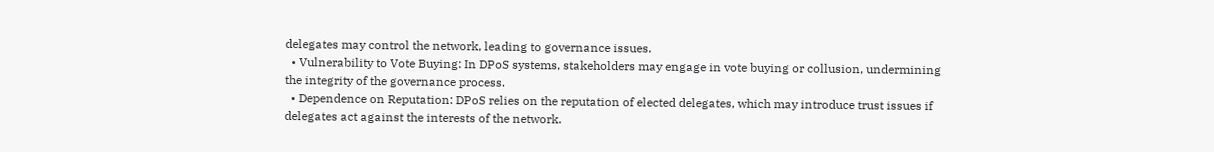delegates may control the network, leading to governance issues.
  • Vulnerability to Vote Buying: In DPoS systems, stakeholders may engage in vote buying or collusion, undermining the integrity of the governance process.
  • Dependence on Reputation: DPoS relies on the reputation of elected delegates, which may introduce trust issues if delegates act against the interests of the network.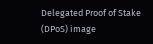Delegated Proof of Stake (DPoS) image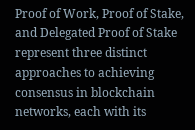Proof of Work, Proof of Stake, and Delegated Proof of Stake represent three distinct approaches to achieving consensus in blockchain networks, each with its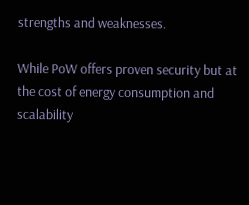strengths and weaknesses.

While PoW offers proven security but at the cost of energy consumption and scalability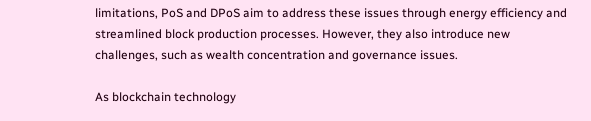limitations, PoS and DPoS aim to address these issues through energy efficiency and streamlined block production processes. However, they also introduce new challenges, such as wealth concentration and governance issues.

As blockchain technology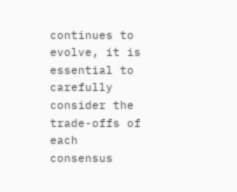continues to evolve, it is essential to carefully consider the trade-offs of each consensus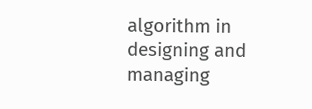algorithm in designing and managing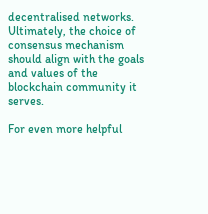decentralised networks. Ultimately, the choice of consensus mechanism should align with the goals and values of the blockchain community it serves.

For even more helpful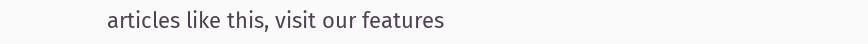articles like this, visit our features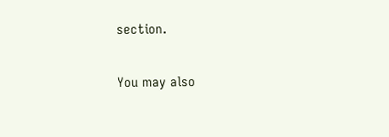section.

You may also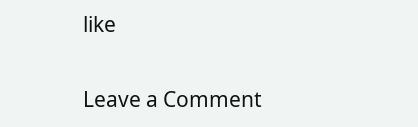like

Leave a Comment